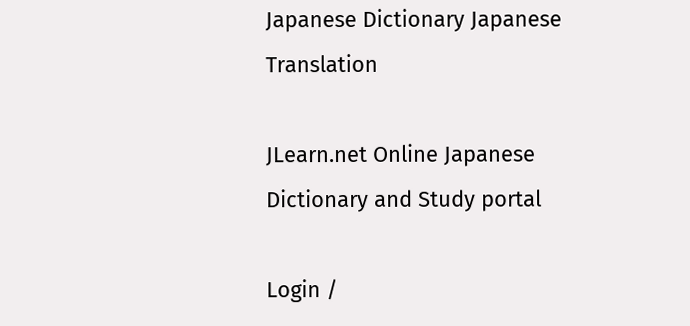Japanese Dictionary Japanese Translation

JLearn.net Online Japanese Dictionary and Study portal

Login /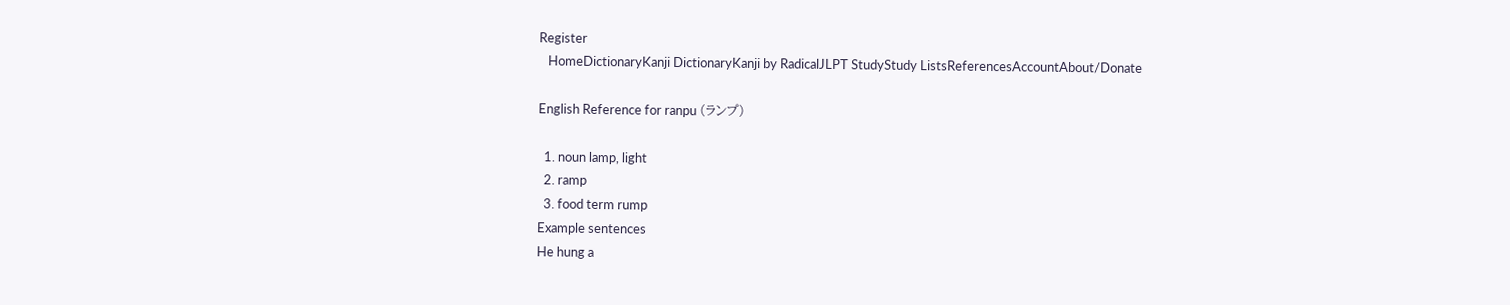Register
   HomeDictionaryKanji DictionaryKanji by RadicalJLPT StudyStudy ListsReferencesAccountAbout/Donate

English Reference for ranpu (ランプ)

  1. noun lamp, light
  2. ramp
  3. food term rump
Example sentences
He hung a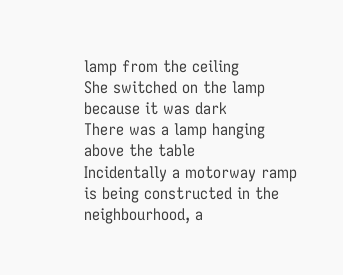lamp from the ceiling
She switched on the lamp because it was dark
There was a lamp hanging above the table
Incidentally a motorway ramp is being constructed in the neighbourhood, a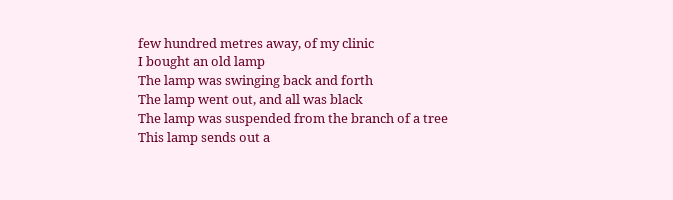few hundred metres away, of my clinic
I bought an old lamp
The lamp was swinging back and forth
The lamp went out, and all was black
The lamp was suspended from the branch of a tree
This lamp sends out a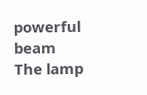powerful beam
The lamp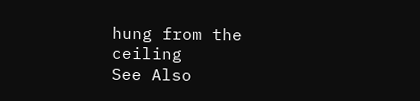hung from the ceiling
See Also